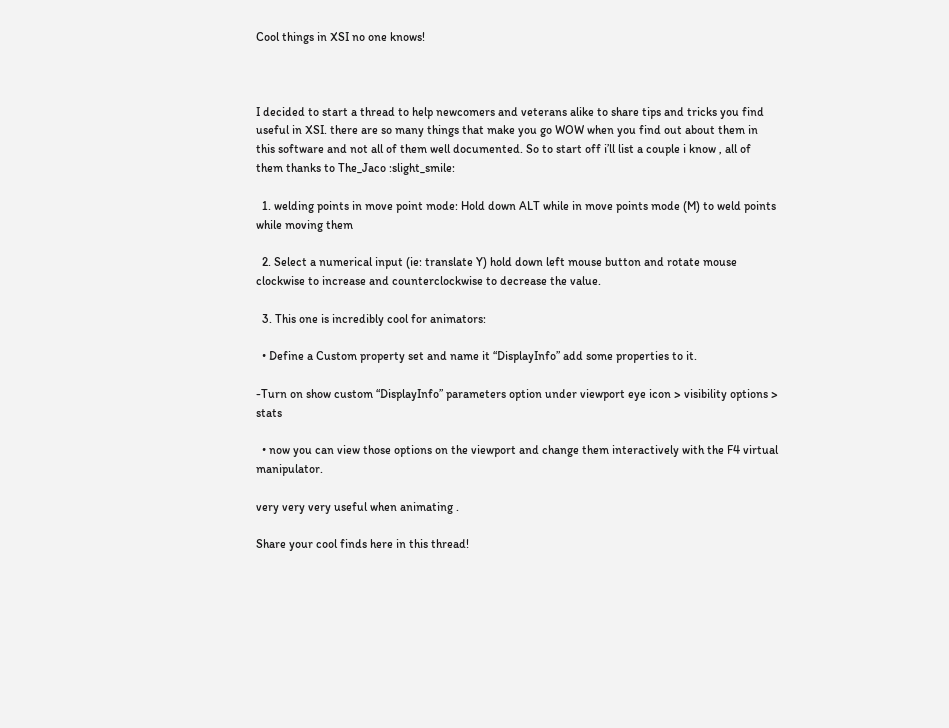Cool things in XSI no one knows!



I decided to start a thread to help newcomers and veterans alike to share tips and tricks you find useful in XSI. there are so many things that make you go WOW when you find out about them in this software and not all of them well documented. So to start off i’ll list a couple i know , all of them thanks to The_Jaco :slight_smile:

  1. welding points in move point mode: Hold down ALT while in move points mode (M) to weld points while moving them

  2. Select a numerical input (ie: translate Y) hold down left mouse button and rotate mouse clockwise to increase and counterclockwise to decrease the value.

  3. This one is incredibly cool for animators:

  • Define a Custom property set and name it “DisplayInfo” add some properties to it.

-Turn on show custom “DisplayInfo” parameters option under viewport eye icon > visibility options > stats

  • now you can view those options on the viewport and change them interactively with the F4 virtual manipulator.

very very very useful when animating .

Share your cool finds here in this thread!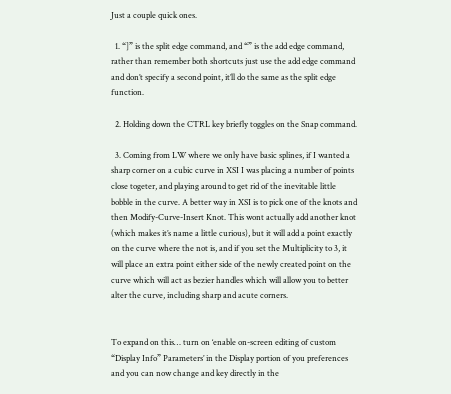Just a couple quick ones.

  1. “]” is the split edge command, and “” is the add edge command, rather than remember both shortcuts just use the add edge command and don’t specify a second point, it’ll do the same as the split edge function.

  2. Holding down the CTRL key briefly toggles on the Snap command.

  3. Coming from LW where we only have basic splines, if I wanted a sharp corner on a cubic curve in XSI I was placing a number of points close togeter, and playing around to get rid of the inevitable little bobble in the curve. A better way in XSI is to pick one of the knots and then Modify-Curve-Insert Knot. This wont actually add another knot (which makes it’s name a little curious), but it will add a point exactly on the curve where the not is, and if you set the Multiplicity to 3, it will place an extra point either side of the newly created point on the curve which will act as bezier handles which will allow you to better alter the curve, including sharp and acute corners.


To expand on this… turn on ‘enable on-screen editing of custom “Display Info” Parameters’ in the Display portion of you preferences and you can now change and key directly in the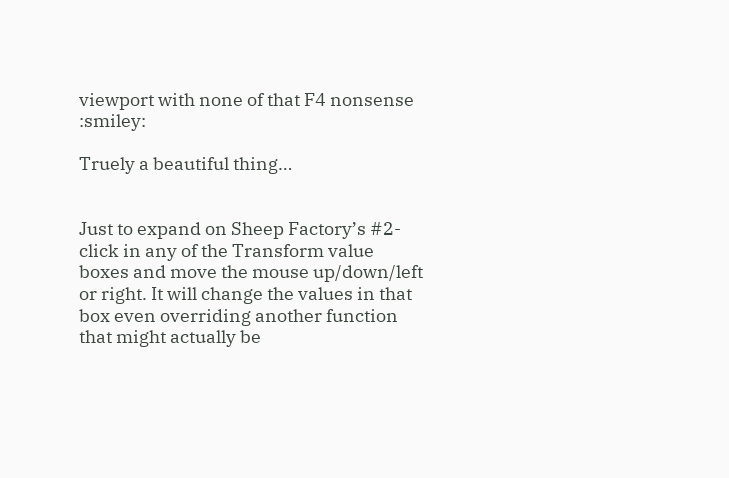viewport with none of that F4 nonsense :smiley:

Truely a beautiful thing…


Just to expand on Sheep Factory’s #2- click in any of the Transform value boxes and move the mouse up/down/left or right. It will change the values in that box even overriding another function that might actually be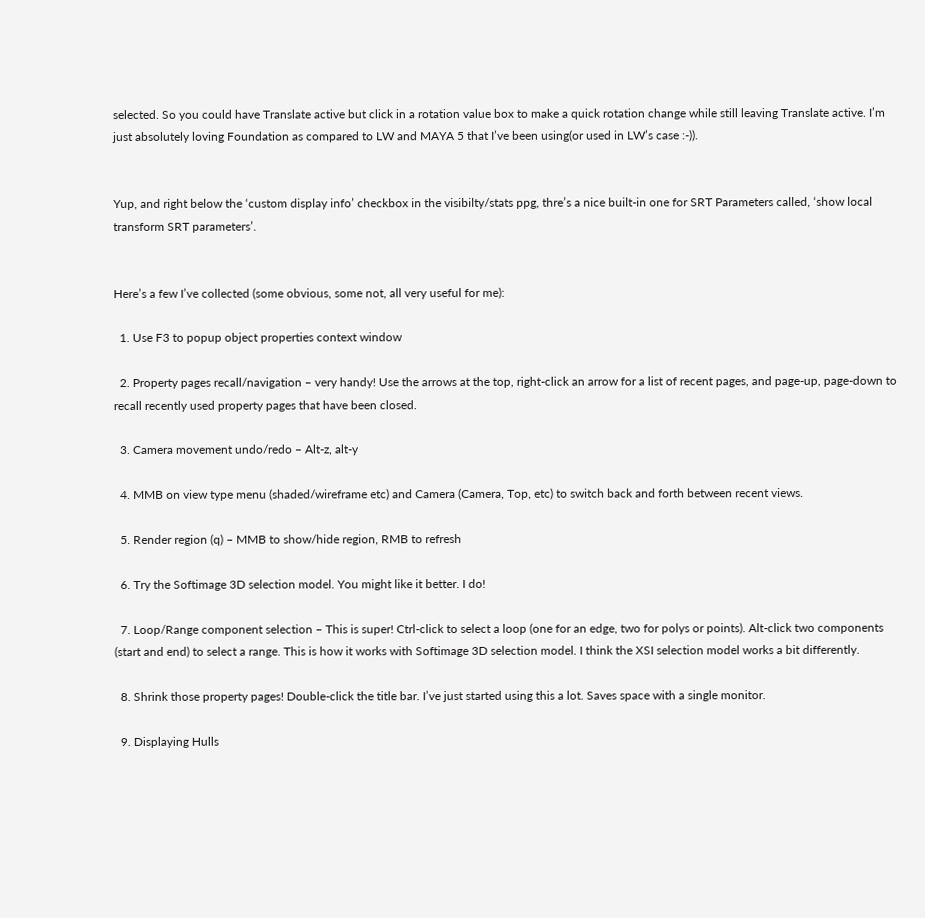selected. So you could have Translate active but click in a rotation value box to make a quick rotation change while still leaving Translate active. I’m just absolutely loving Foundation as compared to LW and MAYA 5 that I’ve been using(or used in LW’s case :-)).


Yup, and right below the ‘custom display info’ checkbox in the visibilty/stats ppg, thre’s a nice built-in one for SRT Parameters called, ‘show local transform SRT parameters’.


Here’s a few I’ve collected (some obvious, some not, all very useful for me):

  1. Use F3 to popup object properties context window

  2. Property pages recall/navigation – very handy! Use the arrows at the top, right-click an arrow for a list of recent pages, and page-up, page-down to recall recently used property pages that have been closed.

  3. Camera movement undo/redo – Alt-z, alt-y

  4. MMB on view type menu (shaded/wireframe etc) and Camera (Camera, Top, etc) to switch back and forth between recent views.

  5. Render region (q) – MMB to show/hide region, RMB to refresh

  6. Try the Softimage 3D selection model. You might like it better. I do!

  7. Loop/Range component selection – This is super! Ctrl-click to select a loop (one for an edge, two for polys or points). Alt-click two components (start and end) to select a range. This is how it works with Softimage 3D selection model. I think the XSI selection model works a bit differently.

  8. Shrink those property pages! Double-click the title bar. I’ve just started using this a lot. Saves space with a single monitor.

  9. Displaying Hulls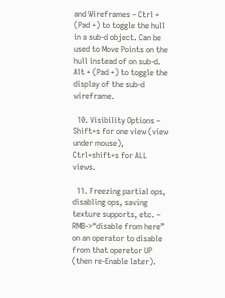and Wireframes – Ctrl + (Pad +) to toggle the hull in a sub-d object. Can be used to Move Points on the hull instead of on sub-d. Alt + (Pad +) to toggle the display of the sub-d wireframe.

  10. Visibility Options – Shift+s for one view (view under mouse), Ctrl+shift+s for ALL views.

  11. Freezing partial ops, disabling ops, saving texture supports, etc. – RMB->“disable from here” on an operator to disable from that operetor UP (then re-Enable later).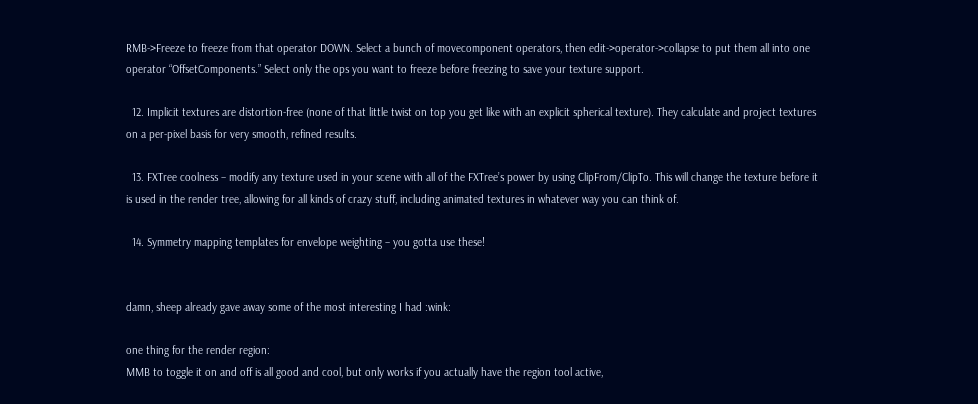RMB->Freeze to freeze from that operator DOWN. Select a bunch of movecomponent operators, then edit->operator->collapse to put them all into one operator “OffsetComponents.” Select only the ops you want to freeze before freezing to save your texture support.

  12. Implicit textures are distortion-free (none of that little twist on top you get like with an explicit spherical texture). They calculate and project textures on a per-pixel basis for very smooth, refined results.

  13. FXTree coolness – modify any texture used in your scene with all of the FXTree’s power by using ClipFrom/ClipTo. This will change the texture before it is used in the render tree, allowing for all kinds of crazy stuff, including animated textures in whatever way you can think of.

  14. Symmetry mapping templates for envelope weighting – you gotta use these!


damn, sheep already gave away some of the most interesting I had :wink:

one thing for the render region:
MMB to toggle it on and off is all good and cool, but only works if you actually have the region tool active,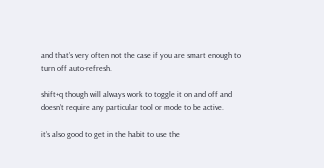and that’s very often not the case if you are smart enough to turn off auto-refresh.

shift+q though will always work to toggle it on and off and doesn’t require any particular tool or mode to be active.

it’s also good to get in the habit to use the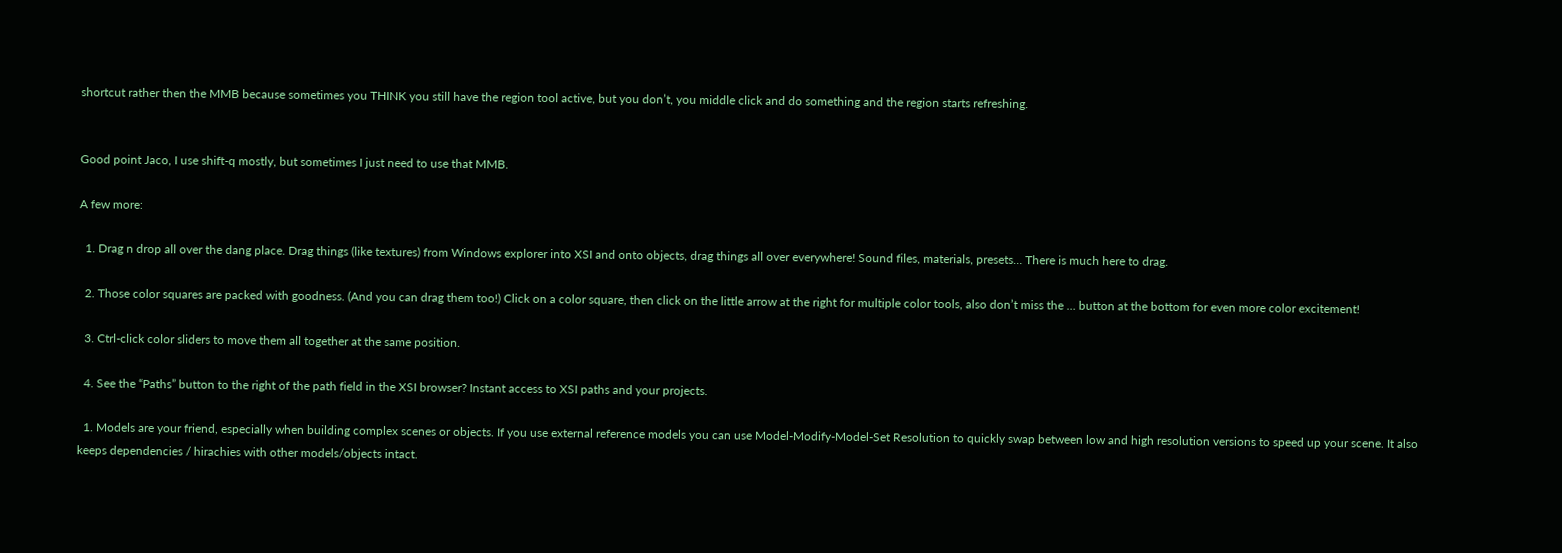shortcut rather then the MMB because sometimes you THINK you still have the region tool active, but you don’t, you middle click and do something and the region starts refreshing.


Good point Jaco, I use shift-q mostly, but sometimes I just need to use that MMB.

A few more:

  1. Drag n drop all over the dang place. Drag things (like textures) from Windows explorer into XSI and onto objects, drag things all over everywhere! Sound files, materials, presets… There is much here to drag.

  2. Those color squares are packed with goodness. (And you can drag them too!) Click on a color square, then click on the little arrow at the right for multiple color tools, also don’t miss the … button at the bottom for even more color excitement!

  3. Ctrl-click color sliders to move them all together at the same position.

  4. See the “Paths” button to the right of the path field in the XSI browser? Instant access to XSI paths and your projects.

  1. Models are your friend, especially when building complex scenes or objects. If you use external reference models you can use Model-Modify-Model-Set Resolution to quickly swap between low and high resolution versions to speed up your scene. It also keeps dependencies / hirachies with other models/objects intact.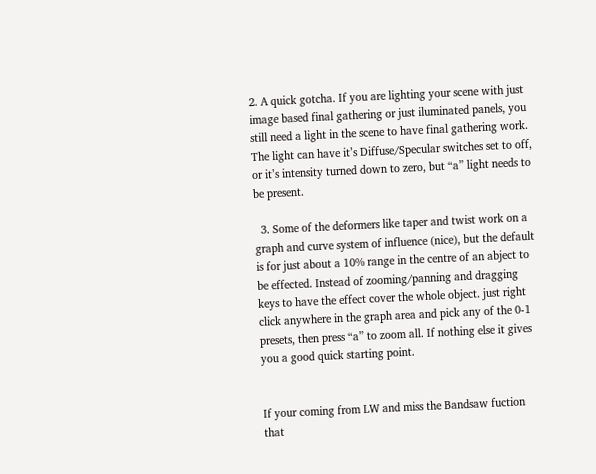2. A quick gotcha. If you are lighting your scene with just image based final gathering or just iluminated panels, you still need a light in the scene to have final gathering work. The light can have it’s Diffuse/Specular switches set to off, or it’s intensity turned down to zero, but “a” light needs to be present.

  3. Some of the deformers like taper and twist work on a graph and curve system of influence (nice), but the default is for just about a 10% range in the centre of an abject to be effected. Instead of zooming/panning and dragging keys to have the effect cover the whole object. just right click anywhere in the graph area and pick any of the 0-1 presets, then press “a” to zoom all. If nothing else it gives you a good quick starting point.


If your coming from LW and miss the Bandsaw fuction that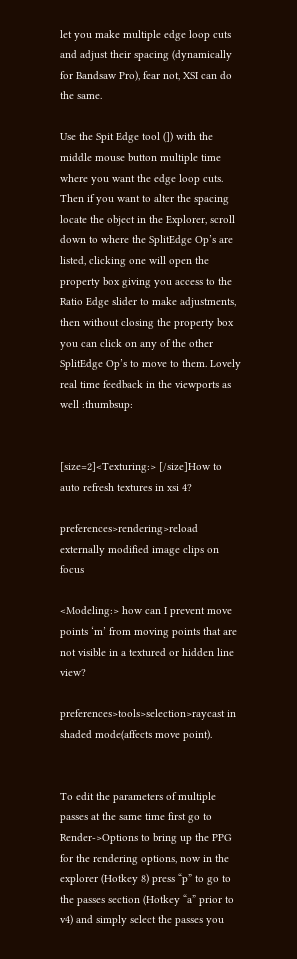let you make multiple edge loop cuts and adjust their spacing (dynamically for Bandsaw Pro), fear not, XSI can do the same.

Use the Spit Edge tool (]) with the middle mouse button multiple time where you want the edge loop cuts. Then if you want to alter the spacing locate the object in the Explorer, scroll down to where the SplitEdge Op’s are listed, clicking one will open the property box giving you access to the Ratio Edge slider to make adjustments, then without closing the property box you can click on any of the other SplitEdge Op’s to move to them. Lovely real time feedback in the viewports as well :thumbsup:


[size=2]<Texturing:> [/size]How to auto refresh textures in xsi 4?

preferences>rendering>reload externally modified image clips on focus

<Modeling:> how can I prevent move points ‘m’ from moving points that are not visible in a textured or hidden line view?

preferences>tools>selection>raycast in shaded mode(affects move point).


To edit the parameters of multiple passes at the same time first go to Render->Options to bring up the PPG for the rendering options, now in the explorer (Hotkey 8) press “p” to go to the passes section (Hotkey “a” prior to v4) and simply select the passes you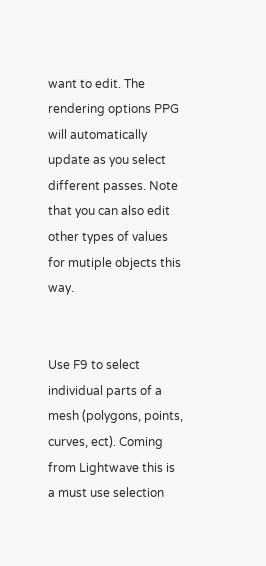want to edit. The rendering options PPG will automatically update as you select different passes. Note that you can also edit other types of values for mutiple objects this way.


Use F9 to select individual parts of a mesh (polygons, points, curves, ect). Coming from Lightwave this is a must use selection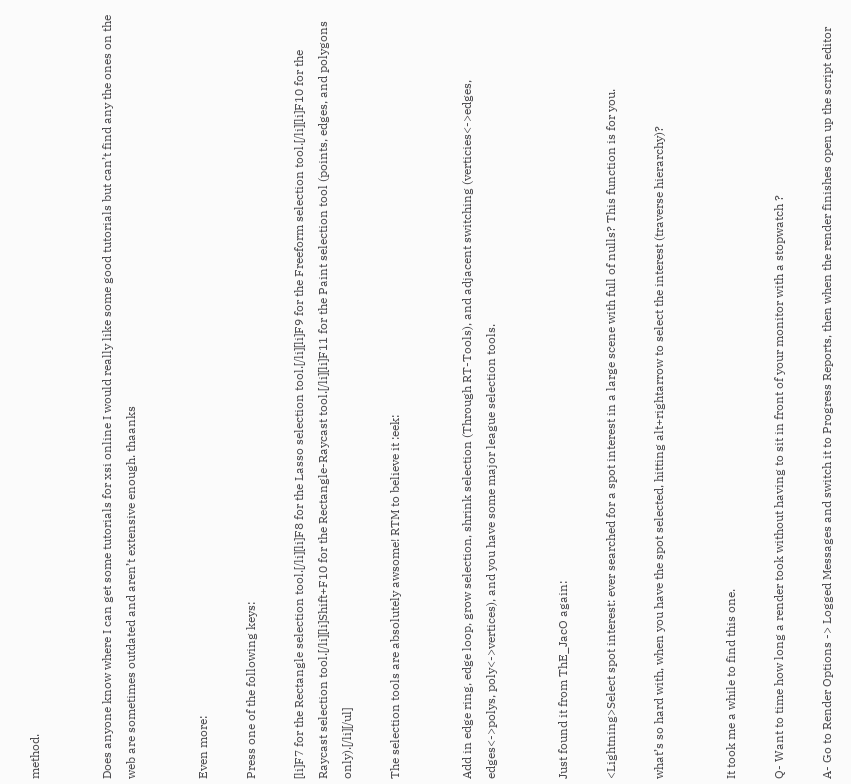method.


Does anyone know where I can get some tutorials for xsi online I would really like some good tutorials but can’t find any the ones on the web are sometimes outdated and aren’t extensive enough. thaanks


Even more:

Press one of the following keys:

[li]F7 for the Rectangle selection tool.[/li][li]F8 for the Lasso selection tool.[/li][li]F9 for the Freeform selection tool.[/li][li]F10 for the Raycast selection tool.[/li][li]Shift+F10 for the Rectangle-Raycast tool.[/li][li]F11 for the Paint selection tool (points, edges, and polygons only).[/li][/ul]

The selection tools are absolutely awsome! RTM to believe it :eek:


Add in edge ring, edge loop, grow selection, shrink selection (Through RT-Tools), and adjacent switching (verticies<->edges, edges<->polys, poly<->vertices), and you have some major league selection tools.


Just found it from ThE_JacO again:

<Lightning>Select spot interest: ever searched for a spot interest in a large scene with full of nulls? This function is for you.

what’s so hard with, when you have the spot selected, hitting alt+rightarrow to select the interest (traverse hierarchy)?


It took me a while to find this one.

Q- Want to time how long a render took without having to sit in front of your monitor with a stopwatch ?

A- Go to Render Options -> Logged Messages and switch it to Progress Reports, then when the render finishes open up the script editor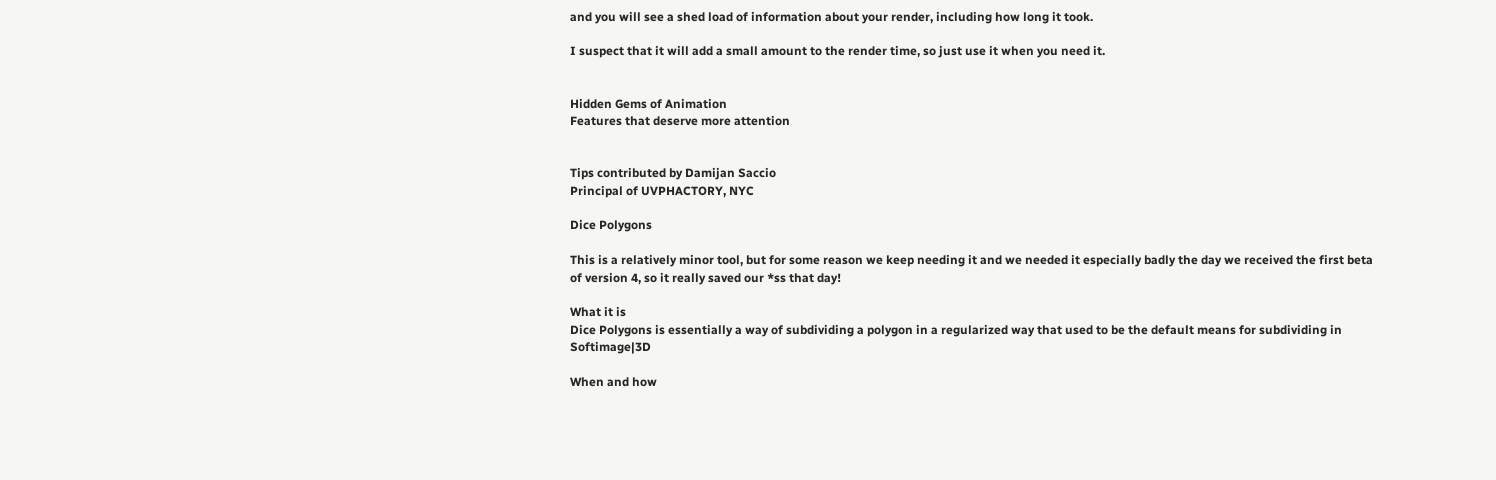and you will see a shed load of information about your render, including how long it took.

I suspect that it will add a small amount to the render time, so just use it when you need it.


Hidden Gems of Animation
Features that deserve more attention


Tips contributed by Damijan Saccio
Principal of UVPHACTORY, NYC

Dice Polygons

This is a relatively minor tool, but for some reason we keep needing it and we needed it especially badly the day we received the first beta of version 4, so it really saved our *ss that day!

What it is
Dice Polygons is essentially a way of subdividing a polygon in a regularized way that used to be the default means for subdividing in Softimage|3D

When and how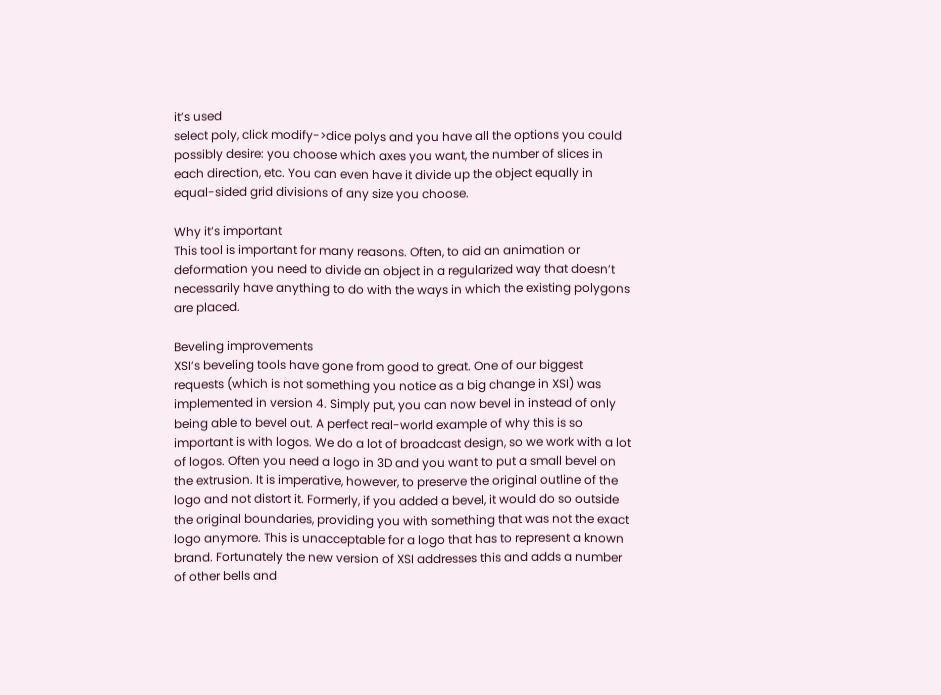it’s used
select poly, click modify->dice polys and you have all the options you could possibly desire: you choose which axes you want, the number of slices in each direction, etc. You can even have it divide up the object equally in equal-sided grid divisions of any size you choose.

Why it’s important
This tool is important for many reasons. Often, to aid an animation or deformation you need to divide an object in a regularized way that doesn’t necessarily have anything to do with the ways in which the existing polygons are placed.

Beveling improvements
XSI’s beveling tools have gone from good to great. One of our biggest requests (which is not something you notice as a big change in XSI) was implemented in version 4. Simply put, you can now bevel in instead of only being able to bevel out. A perfect real-world example of why this is so important is with logos. We do a lot of broadcast design, so we work with a lot of logos. Often you need a logo in 3D and you want to put a small bevel on the extrusion. It is imperative, however, to preserve the original outline of the logo and not distort it. Formerly, if you added a bevel, it would do so outside the original boundaries, providing you with something that was not the exact logo anymore. This is unacceptable for a logo that has to represent a known brand. Fortunately the new version of XSI addresses this and adds a number of other bells and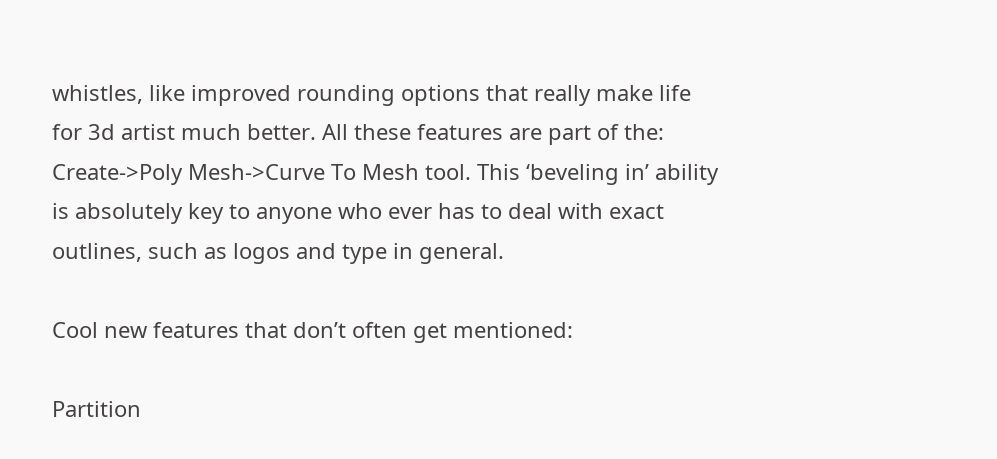whistles, like improved rounding options that really make life for 3d artist much better. All these features are part of the: Create->Poly Mesh->Curve To Mesh tool. This ‘beveling in’ ability is absolutely key to anyone who ever has to deal with exact outlines, such as logos and type in general.

Cool new features that don’t often get mentioned:

Partition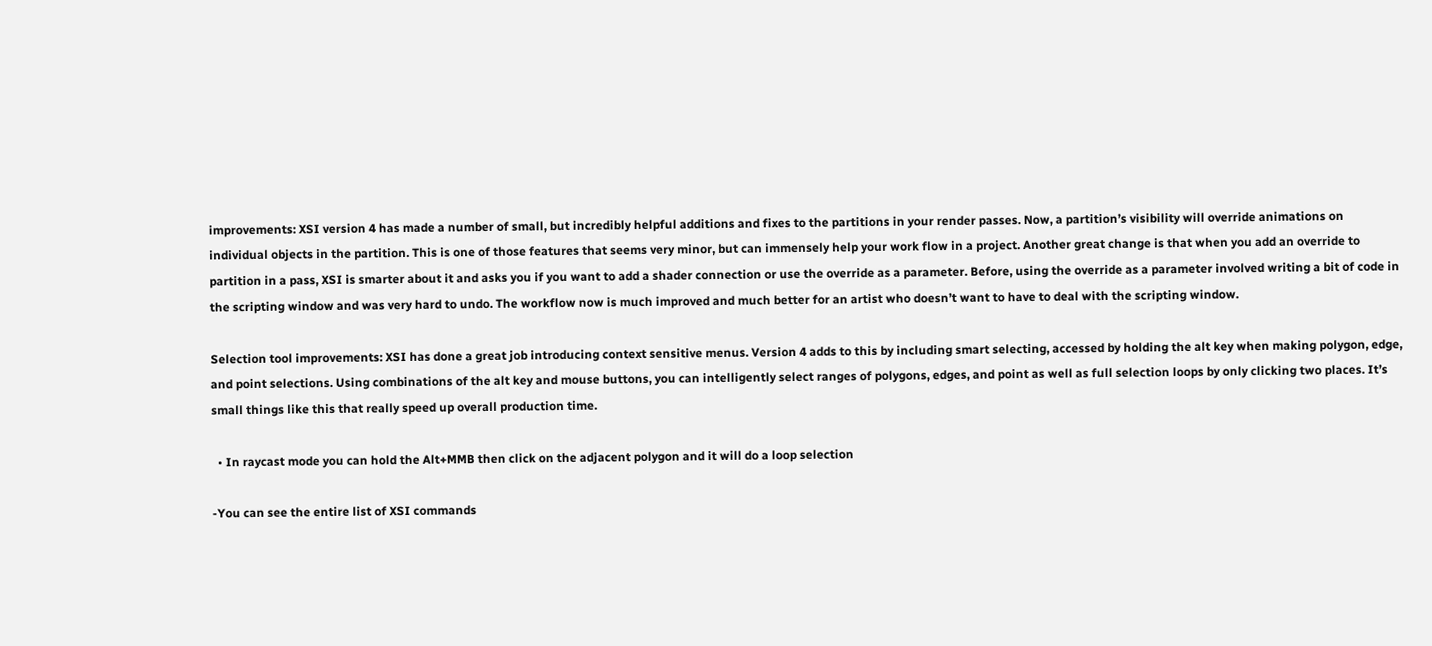improvements: XSI version 4 has made a number of small, but incredibly helpful additions and fixes to the partitions in your render passes. Now, a partition’s visibility will override animations on individual objects in the partition. This is one of those features that seems very minor, but can immensely help your work flow in a project. Another great change is that when you add an override to partition in a pass, XSI is smarter about it and asks you if you want to add a shader connection or use the override as a parameter. Before, using the override as a parameter involved writing a bit of code in the scripting window and was very hard to undo. The workflow now is much improved and much better for an artist who doesn’t want to have to deal with the scripting window.

Selection tool improvements: XSI has done a great job introducing context sensitive menus. Version 4 adds to this by including smart selecting, accessed by holding the alt key when making polygon, edge, and point selections. Using combinations of the alt key and mouse buttons, you can intelligently select ranges of polygons, edges, and point as well as full selection loops by only clicking two places. It’s small things like this that really speed up overall production time.

  • In raycast mode you can hold the Alt+MMB then click on the adjacent polygon and it will do a loop selection

-You can see the entire list of XSI commands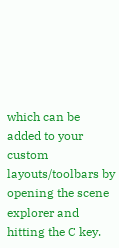which can be added to your custom layouts/toolbars by opening the scene explorer and hitting the C key.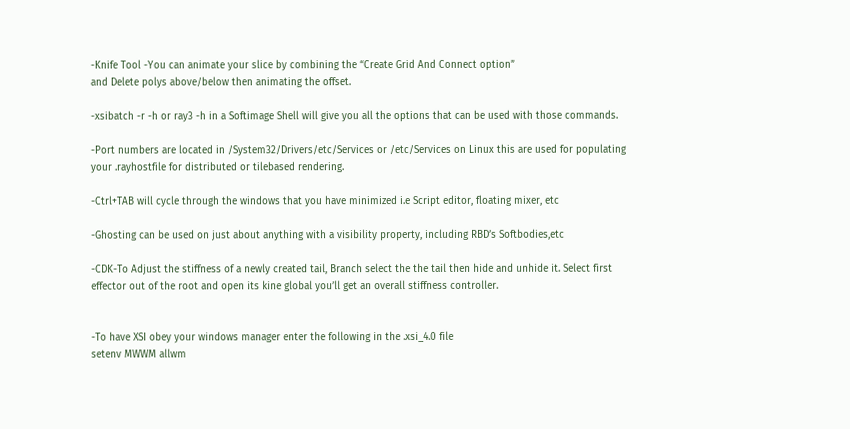-Knife Tool -You can animate your slice by combining the “Create Grid And Connect option”
and Delete polys above/below then animating the offset.

-xsibatch -r -h or ray3 -h in a Softimage Shell will give you all the options that can be used with those commands.

-Port numbers are located in /System32/Drivers/etc/Services or /etc/Services on Linux this are used for populating your .rayhostfile for distributed or tilebased rendering.

-Ctrl+TAB will cycle through the windows that you have minimized i.e Script editor, floating mixer, etc

-Ghosting can be used on just about anything with a visibility property, including RBD’s Softbodies,etc

-CDK-To Adjust the stiffness of a newly created tail, Branch select the the tail then hide and unhide it. Select first effector out of the root and open its kine global you’ll get an overall stiffness controller.


-To have XSI obey your windows manager enter the following in the .xsi_4.0 file
setenv MWWM allwm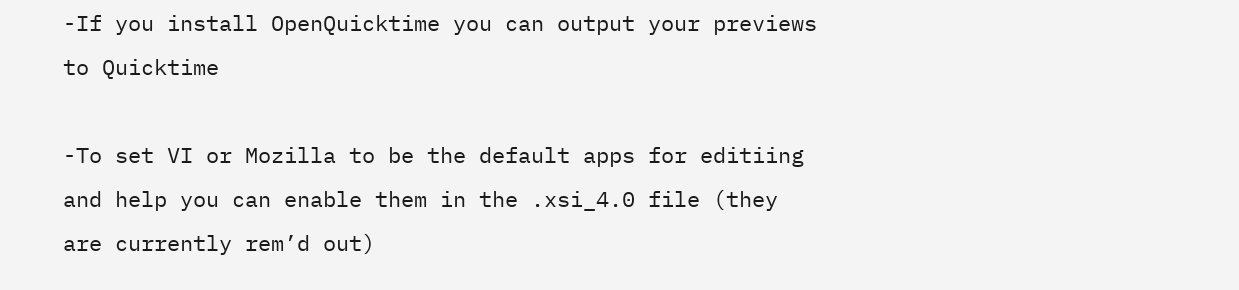-If you install OpenQuicktime you can output your previews to Quicktime

-To set VI or Mozilla to be the default apps for editiing and help you can enable them in the .xsi_4.0 file (they are currently rem’d out)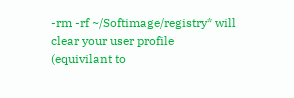-rm -rf ~/Softimage/registry* will clear your user profile (equivilant to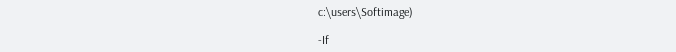c:\users\Softimage)

-If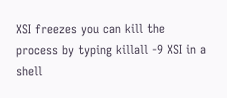XSI freezes you can kill the process by typing killall -9 XSI in a shell